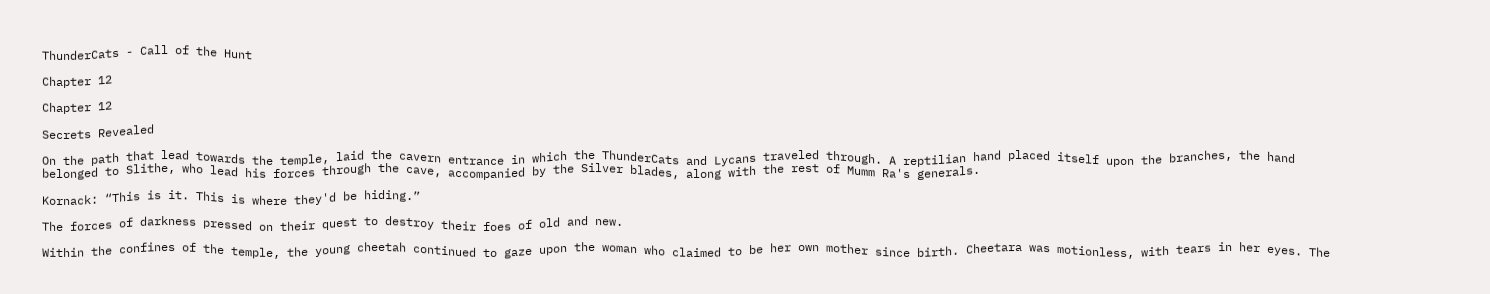ThunderCats - Call of the Hunt

Chapter 12

Chapter 12

Secrets Revealed

On the path that lead towards the temple, laid the cavern entrance in which the ThunderCats and Lycans traveled through. A reptilian hand placed itself upon the branches, the hand belonged to Slithe, who lead his forces through the cave, accompanied by the Silver blades, along with the rest of Mumm Ra's generals.

Kornack: “This is it. This is where they'd be hiding.”

The forces of darkness pressed on their quest to destroy their foes of old and new.

Within the confines of the temple, the young cheetah continued to gaze upon the woman who claimed to be her own mother since birth. Cheetara was motionless, with tears in her eyes. The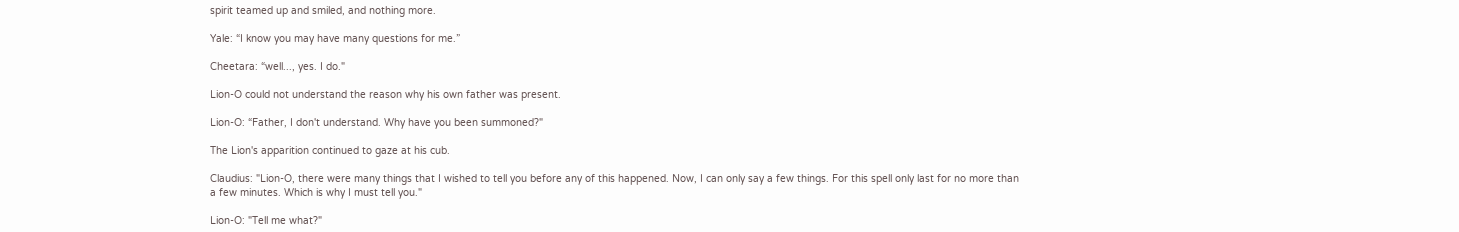spirit teamed up and smiled, and nothing more.

Yale: “I know you may have many questions for me.”

Cheetara: “well..., yes. I do."

Lion-O could not understand the reason why his own father was present.

Lion-O: “Father, I don't understand. Why have you been summoned?"

The Lion's apparition continued to gaze at his cub.

Claudius: "Lion-O, there were many things that I wished to tell you before any of this happened. Now, I can only say a few things. For this spell only last for no more than a few minutes. Which is why I must tell you."

Lion-O: "Tell me what?"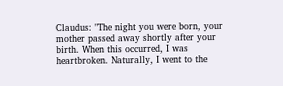Claudus: "The night you were born, your mother passed away shortly after your birth. When this occurred, I was heartbroken. Naturally, I went to the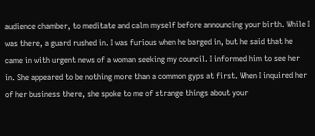audience chamber, to meditate and calm myself before announcing your birth. While I was there, a guard rushed in. I was furious when he barged in, but he said that he came in with urgent news of a woman seeking my council. I informed him to see her in. She appeared to be nothing more than a common gyps at first. When I inquired her of her business there, she spoke to me of strange things about your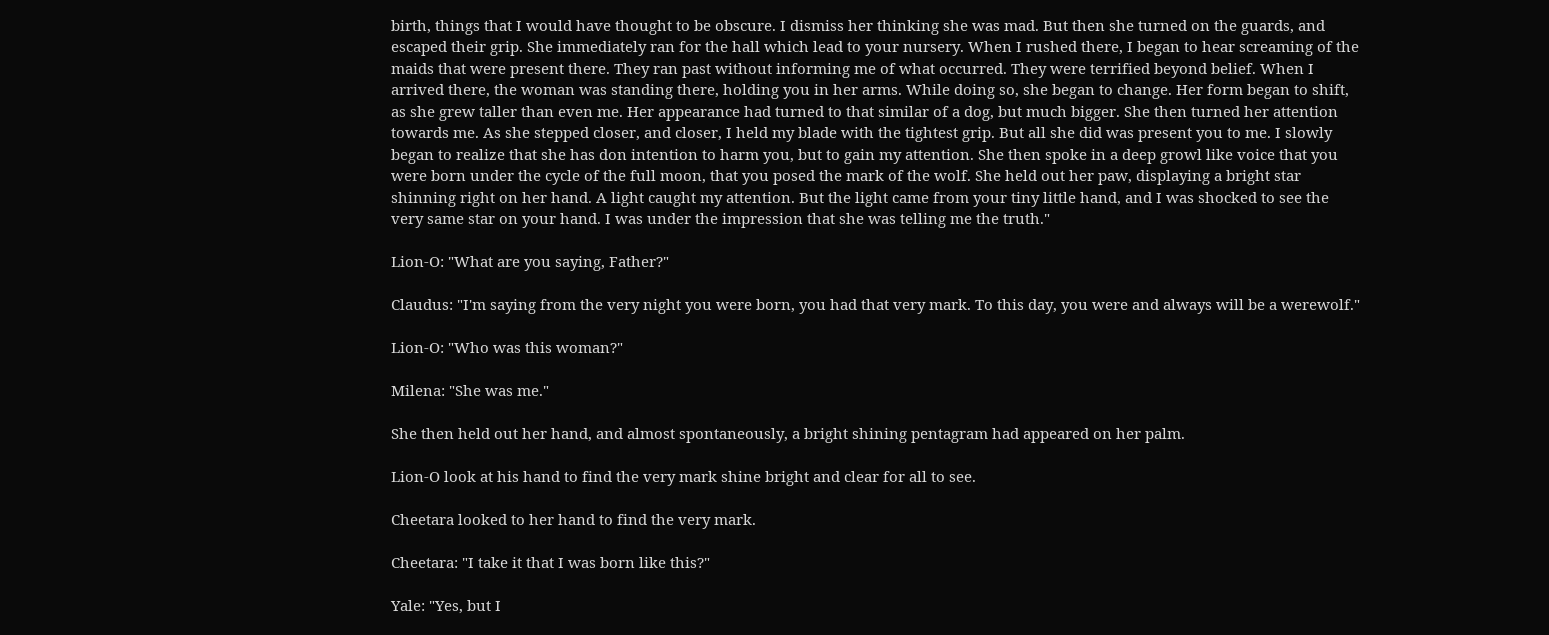birth, things that I would have thought to be obscure. I dismiss her thinking she was mad. But then she turned on the guards, and escaped their grip. She immediately ran for the hall which lead to your nursery. When I rushed there, I began to hear screaming of the maids that were present there. They ran past without informing me of what occurred. They were terrified beyond belief. When I arrived there, the woman was standing there, holding you in her arms. While doing so, she began to change. Her form began to shift, as she grew taller than even me. Her appearance had turned to that similar of a dog, but much bigger. She then turned her attention towards me. As she stepped closer, and closer, I held my blade with the tightest grip. But all she did was present you to me. I slowly began to realize that she has don intention to harm you, but to gain my attention. She then spoke in a deep growl like voice that you were born under the cycle of the full moon, that you posed the mark of the wolf. She held out her paw, displaying a bright star shinning right on her hand. A light caught my attention. But the light came from your tiny little hand, and I was shocked to see the very same star on your hand. I was under the impression that she was telling me the truth."

Lion-O: "What are you saying, Father?"

Claudus: "I'm saying from the very night you were born, you had that very mark. To this day, you were and always will be a werewolf."

Lion-O: "Who was this woman?"

Milena: "She was me."

She then held out her hand, and almost spontaneously, a bright shining pentagram had appeared on her palm.

Lion-O look at his hand to find the very mark shine bright and clear for all to see.

Cheetara looked to her hand to find the very mark.

Cheetara: "I take it that I was born like this?"

Yale: "Yes, but I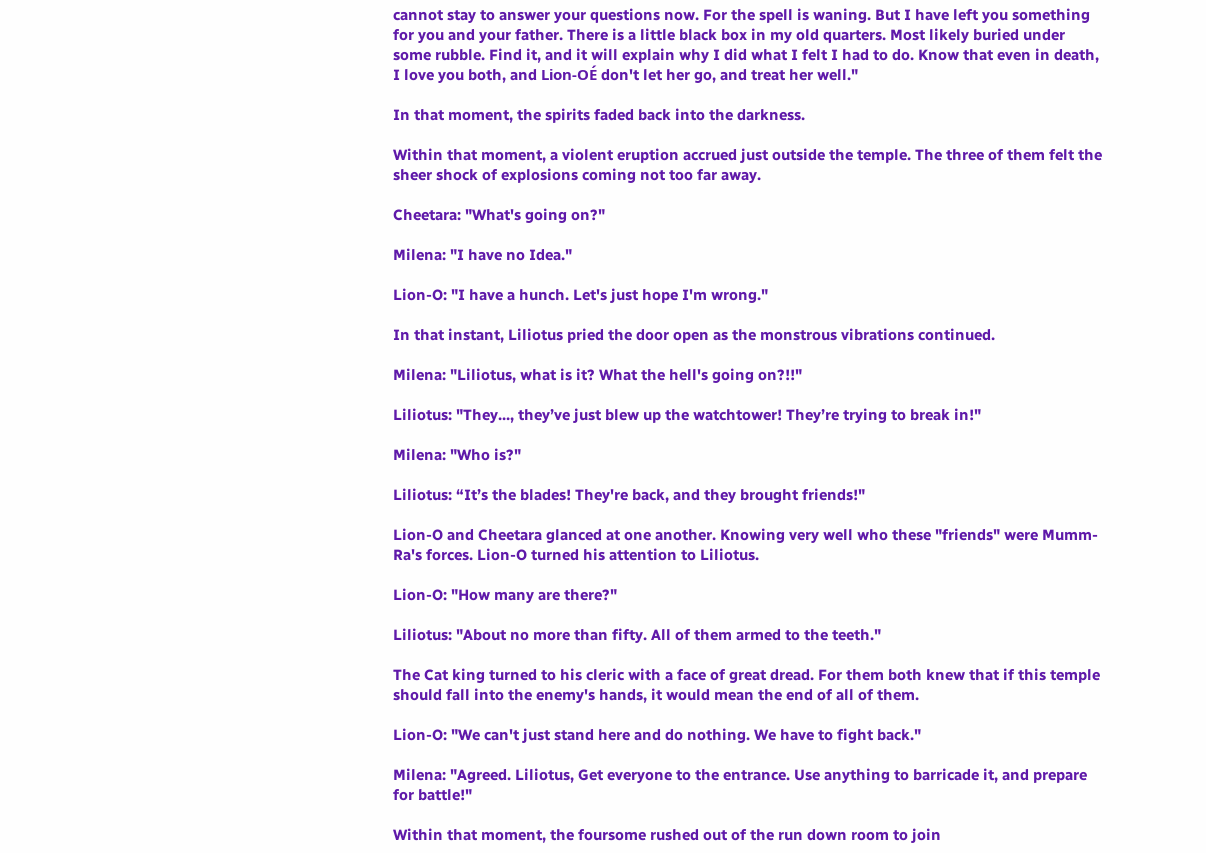cannot stay to answer your questions now. For the spell is waning. But I have left you something for you and your father. There is a little black box in my old quarters. Most likely buried under some rubble. Find it, and it will explain why I did what I felt I had to do. Know that even in death, I love you both, and Lion-OÉ don't let her go, and treat her well."

In that moment, the spirits faded back into the darkness.

Within that moment, a violent eruption accrued just outside the temple. The three of them felt the sheer shock of explosions coming not too far away.

Cheetara: "What's going on?"

Milena: "I have no Idea."

Lion-O: "I have a hunch. Let's just hope I'm wrong."

In that instant, Liliotus pried the door open as the monstrous vibrations continued.

Milena: "Liliotus, what is it? What the hell's going on?!!"

Liliotus: "They..., they’ve just blew up the watchtower! They’re trying to break in!"

Milena: "Who is?"

Liliotus: “It’s the blades! They're back, and they brought friends!"

Lion-O and Cheetara glanced at one another. Knowing very well who these "friends" were Mumm-Ra's forces. Lion-O turned his attention to Liliotus.

Lion-O: "How many are there?"

Liliotus: "About no more than fifty. All of them armed to the teeth."

The Cat king turned to his cleric with a face of great dread. For them both knew that if this temple should fall into the enemy's hands, it would mean the end of all of them.

Lion-O: "We can't just stand here and do nothing. We have to fight back."

Milena: "Agreed. Liliotus, Get everyone to the entrance. Use anything to barricade it, and prepare for battle!"

Within that moment, the foursome rushed out of the run down room to join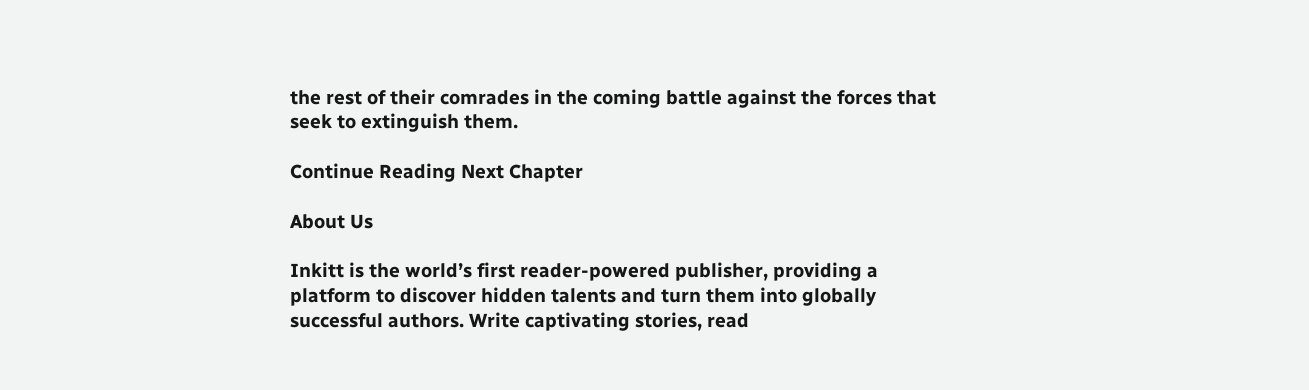the rest of their comrades in the coming battle against the forces that seek to extinguish them.

Continue Reading Next Chapter

About Us

Inkitt is the world’s first reader-powered publisher, providing a platform to discover hidden talents and turn them into globally successful authors. Write captivating stories, read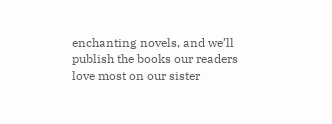enchanting novels, and we’ll publish the books our readers love most on our sister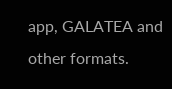app, GALATEA and other formats.